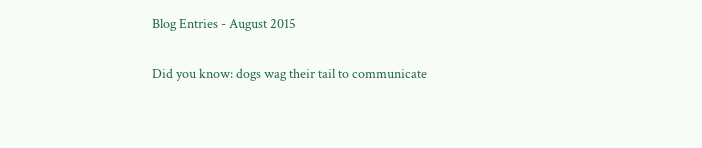Blog Entries - August 2015

Did you know: dogs wag their tail to communicate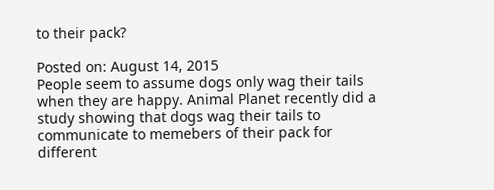to their pack?

Posted on: August 14, 2015
People seem to assume dogs only wag their tails when they are happy. Animal Planet recently did a study showing that dogs wag their tails to communicate to memebers of their pack for different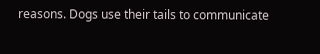reasons. Dogs use their tails to communicate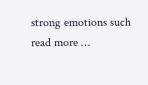strong emotions such read more …